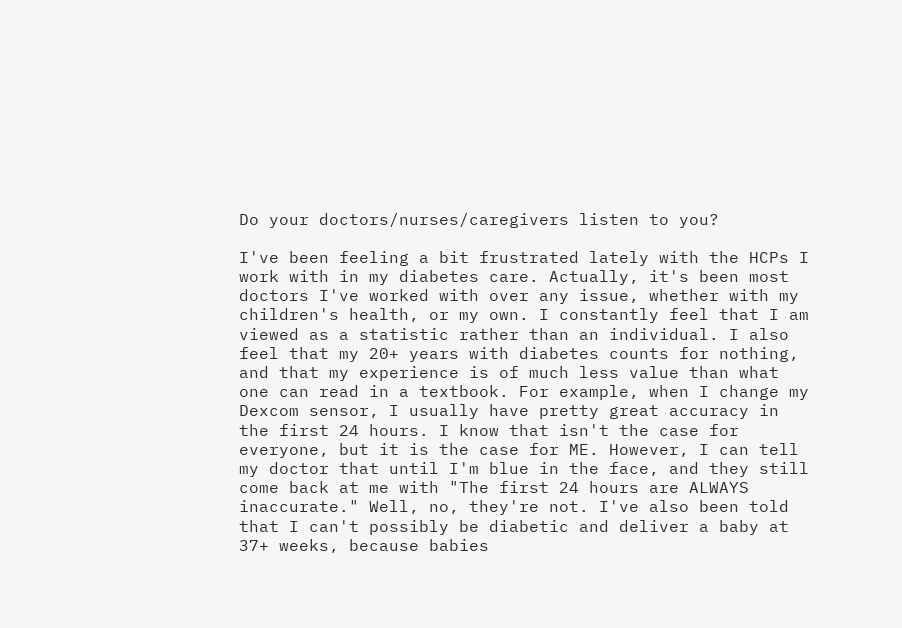Do your doctors/nurses/caregivers listen to you?

I've been feeling a bit frustrated lately with the HCPs I work with in my diabetes care. Actually, it's been most doctors I've worked with over any issue, whether with my children's health, or my own. I constantly feel that I am viewed as a statistic rather than an individual. I also feel that my 20+ years with diabetes counts for nothing, and that my experience is of much less value than what one can read in a textbook. For example, when I change my Dexcom sensor, I usually have pretty great accuracy in the first 24 hours. I know that isn't the case for everyone, but it is the case for ME. However, I can tell my doctor that until I'm blue in the face, and they still come back at me with "The first 24 hours are ALWAYS inaccurate." Well, no, they're not. I've also been told that I can't possibly be diabetic and deliver a baby at 37+ weeks, because babies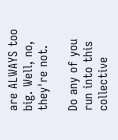are ALWAYS too big. Well, no, they're not.

Do any of you run into this collective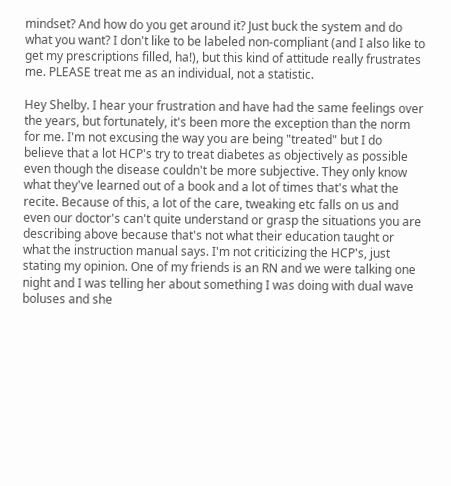mindset? And how do you get around it? Just buck the system and do what you want? I don't like to be labeled non-compliant (and I also like to get my prescriptions filled, ha!), but this kind of attitude really frustrates me. PLEASE treat me as an individual, not a statistic.

Hey Shelby. I hear your frustration and have had the same feelings over the years, but fortunately, it's been more the exception than the norm for me. I'm not excusing the way you are being "treated" but I do believe that a lot HCP's try to treat diabetes as objectively as possible even though the disease couldn't be more subjective. They only know what they've learned out of a book and a lot of times that's what the recite. Because of this, a lot of the care, tweaking etc falls on us and even our doctor's can't quite understand or grasp the situations you are describing above because that's not what their education taught or what the instruction manual says. I'm not criticizing the HCP's, just stating my opinion. One of my friends is an RN and we were talking one night and I was telling her about something I was doing with dual wave boluses and she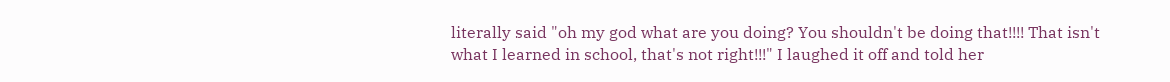literally said "oh my god what are you doing? You shouldn't be doing that!!!! That isn't what I learned in school, that's not right!!!" I laughed it off and told her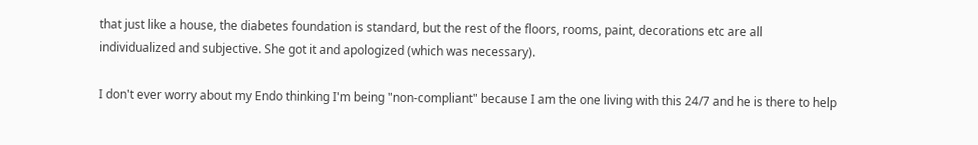that just like a house, the diabetes foundation is standard, but the rest of the floors, rooms, paint, decorations etc are all individualized and subjective. She got it and apologized (which was necessary).

I don't ever worry about my Endo thinking I'm being "non-compliant" because I am the one living with this 24/7 and he is there to help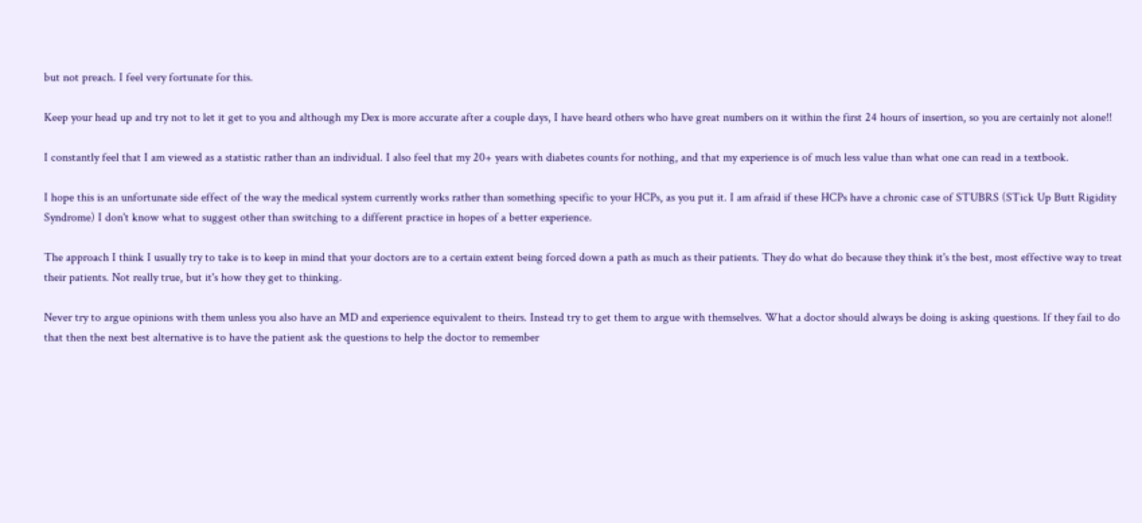but not preach. I feel very fortunate for this.

Keep your head up and try not to let it get to you and although my Dex is more accurate after a couple days, I have heard others who have great numbers on it within the first 24 hours of insertion, so you are certainly not alone!!

I constantly feel that I am viewed as a statistic rather than an individual. I also feel that my 20+ years with diabetes counts for nothing, and that my experience is of much less value than what one can read in a textbook.

I hope this is an unfortunate side effect of the way the medical system currently works rather than something specific to your HCPs, as you put it. I am afraid if these HCPs have a chronic case of STUBRS (STick Up Butt Rigidity Syndrome) I don't know what to suggest other than switching to a different practice in hopes of a better experience.

The approach I think I usually try to take is to keep in mind that your doctors are to a certain extent being forced down a path as much as their patients. They do what do because they think it's the best, most effective way to treat their patients. Not really true, but it's how they get to thinking.

Never try to argue opinions with them unless you also have an MD and experience equivalent to theirs. Instead try to get them to argue with themselves. What a doctor should always be doing is asking questions. If they fail to do that then the next best alternative is to have the patient ask the questions to help the doctor to remember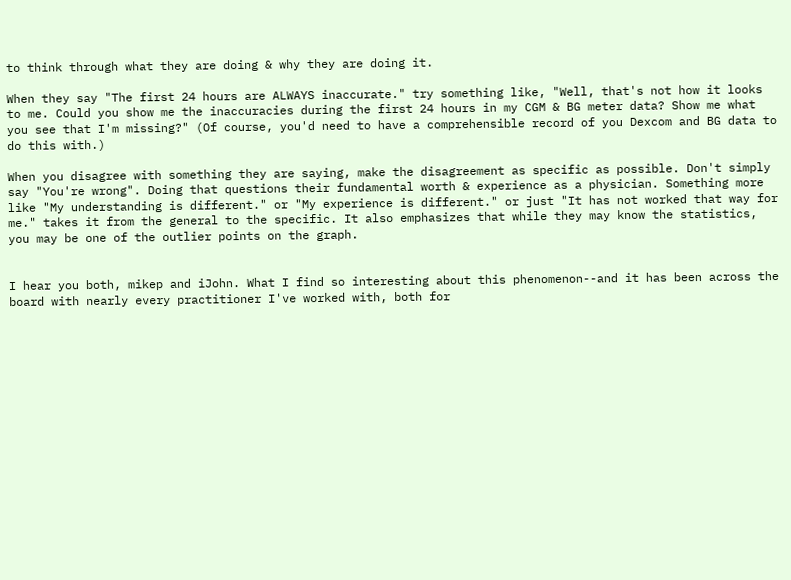to think through what they are doing & why they are doing it.

When they say "The first 24 hours are ALWAYS inaccurate." try something like, "Well, that's not how it looks to me. Could you show me the inaccuracies during the first 24 hours in my CGM & BG meter data? Show me what you see that I'm missing?" (Of course, you'd need to have a comprehensible record of you Dexcom and BG data to do this with.)

When you disagree with something they are saying, make the disagreement as specific as possible. Don't simply say "You're wrong". Doing that questions their fundamental worth & experience as a physician. Something more like "My understanding is different." or "My experience is different." or just "It has not worked that way for me." takes it from the general to the specific. It also emphasizes that while they may know the statistics, you may be one of the outlier points on the graph.


I hear you both, mikep and iJohn. What I find so interesting about this phenomenon--and it has been across the board with nearly every practitioner I've worked with, both for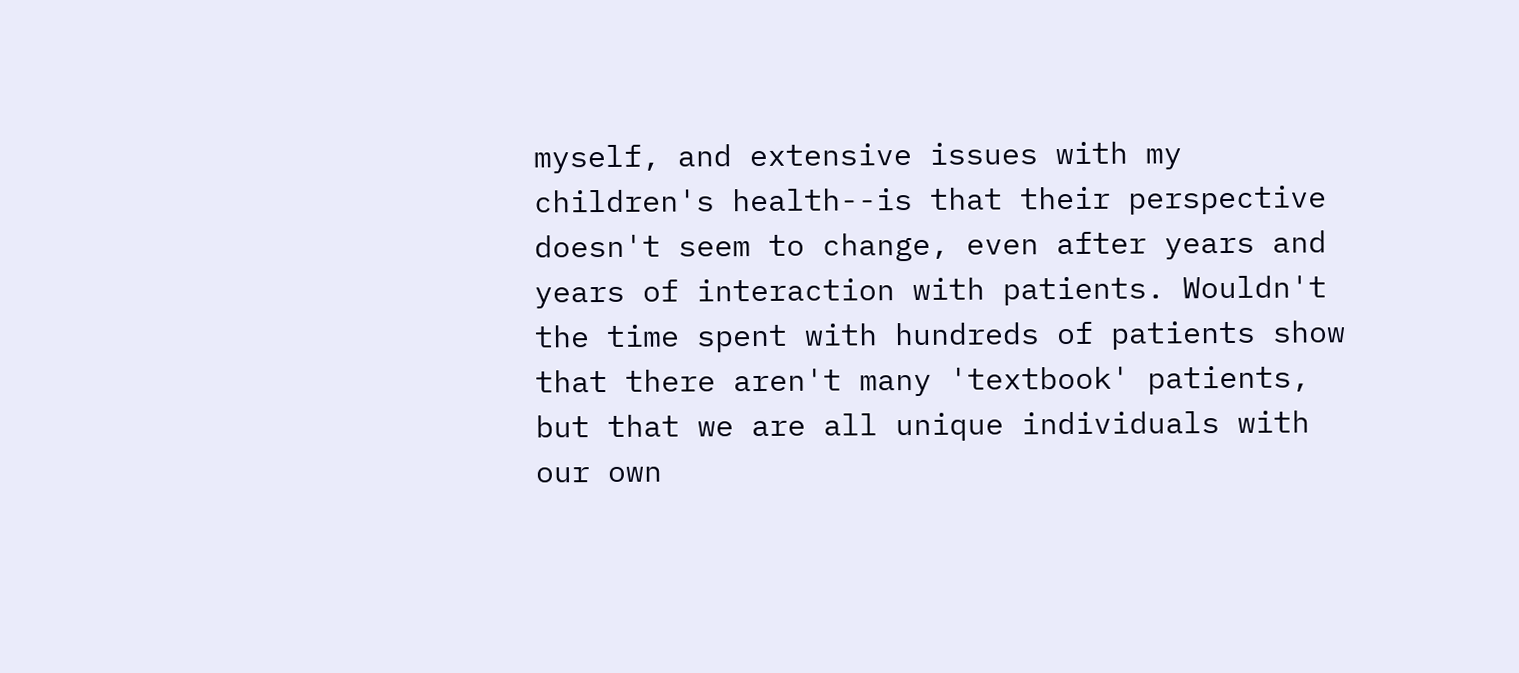myself, and extensive issues with my children's health--is that their perspective doesn't seem to change, even after years and years of interaction with patients. Wouldn't the time spent with hundreds of patients show that there aren't many 'textbook' patients, but that we are all unique individuals with our own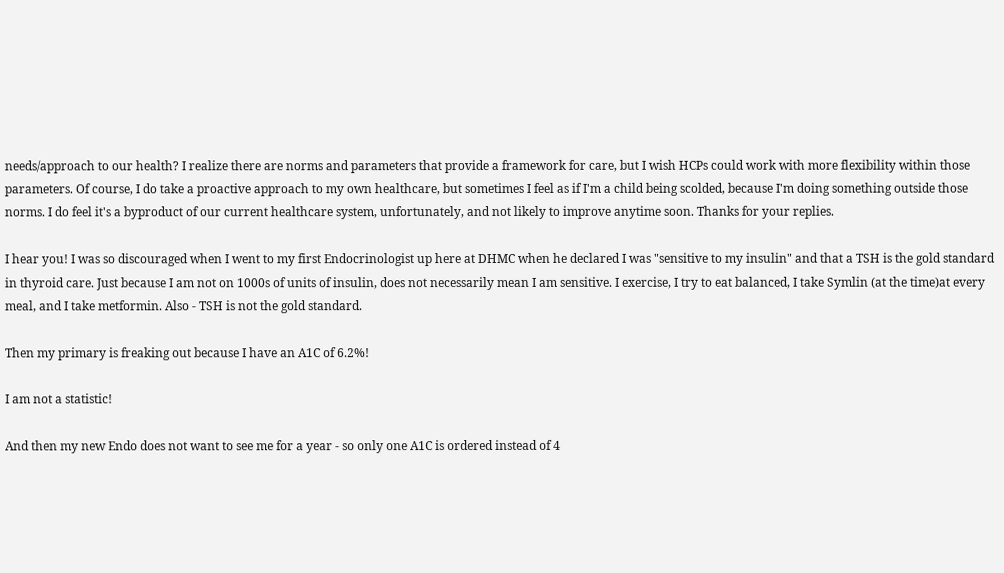needs/approach to our health? I realize there are norms and parameters that provide a framework for care, but I wish HCPs could work with more flexibility within those parameters. Of course, I do take a proactive approach to my own healthcare, but sometimes I feel as if I'm a child being scolded, because I'm doing something outside those norms. I do feel it's a byproduct of our current healthcare system, unfortunately, and not likely to improve anytime soon. Thanks for your replies.

I hear you! I was so discouraged when I went to my first Endocrinologist up here at DHMC when he declared I was "sensitive to my insulin" and that a TSH is the gold standard in thyroid care. Just because I am not on 1000s of units of insulin, does not necessarily mean I am sensitive. I exercise, I try to eat balanced, I take Symlin (at the time)at every meal, and I take metformin. Also - TSH is not the gold standard.

Then my primary is freaking out because I have an A1C of 6.2%!

I am not a statistic!

And then my new Endo does not want to see me for a year - so only one A1C is ordered instead of 4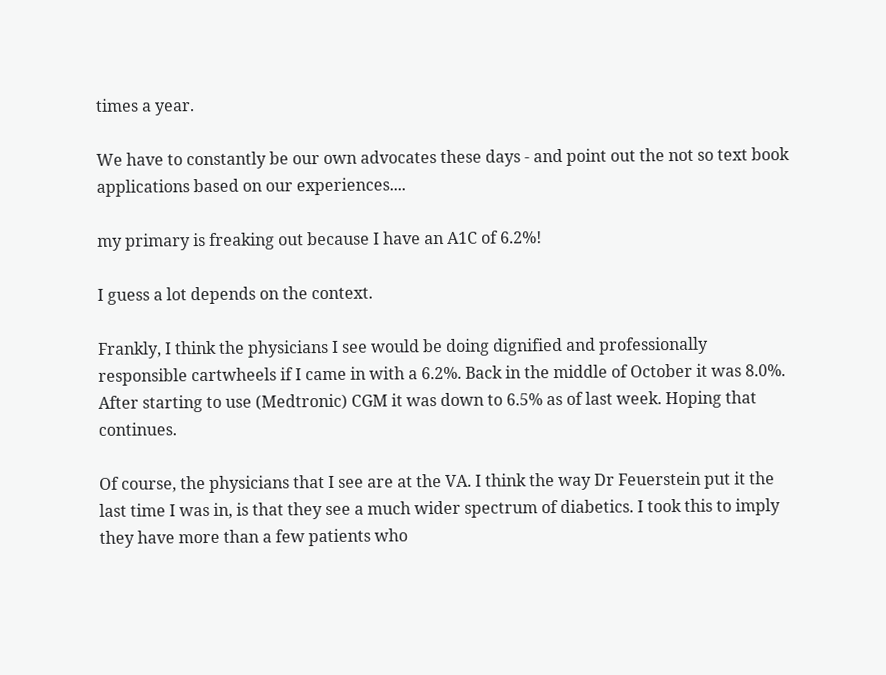times a year.

We have to constantly be our own advocates these days - and point out the not so text book applications based on our experiences....

my primary is freaking out because I have an A1C of 6.2%!

I guess a lot depends on the context.

Frankly, I think the physicians I see would be doing dignified and professionally responsible cartwheels if I came in with a 6.2%. Back in the middle of October it was 8.0%. After starting to use (Medtronic) CGM it was down to 6.5% as of last week. Hoping that continues.

Of course, the physicians that I see are at the VA. I think the way Dr Feuerstein put it the last time I was in, is that they see a much wider spectrum of diabetics. I took this to imply they have more than a few patients who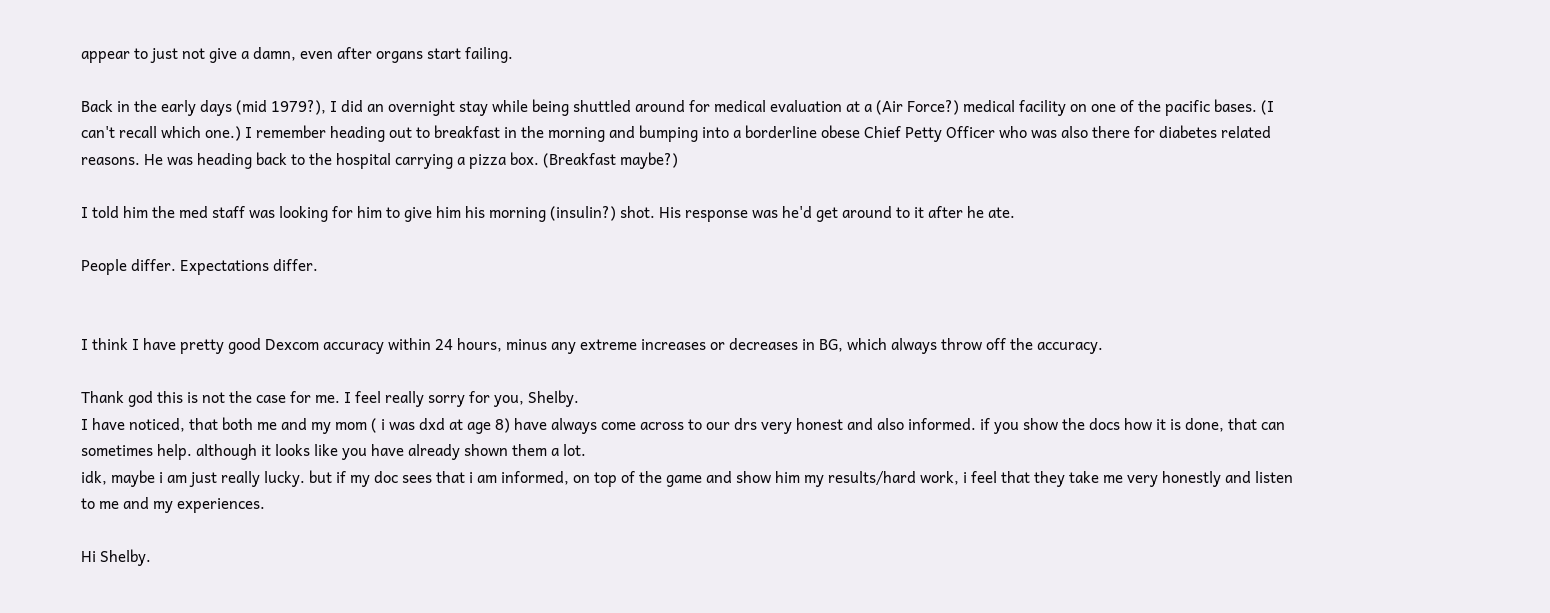appear to just not give a damn, even after organs start failing.

Back in the early days (mid 1979?), I did an overnight stay while being shuttled around for medical evaluation at a (Air Force?) medical facility on one of the pacific bases. (I can't recall which one.) I remember heading out to breakfast in the morning and bumping into a borderline obese Chief Petty Officer who was also there for diabetes related reasons. He was heading back to the hospital carrying a pizza box. (Breakfast maybe?)

I told him the med staff was looking for him to give him his morning (insulin?) shot. His response was he'd get around to it after he ate.

People differ. Expectations differ.


I think I have pretty good Dexcom accuracy within 24 hours, minus any extreme increases or decreases in BG, which always throw off the accuracy.

Thank god this is not the case for me. I feel really sorry for you, Shelby.
I have noticed, that both me and my mom ( i was dxd at age 8) have always come across to our drs very honest and also informed. if you show the docs how it is done, that can sometimes help. although it looks like you have already shown them a lot.
idk, maybe i am just really lucky. but if my doc sees that i am informed, on top of the game and show him my results/hard work, i feel that they take me very honestly and listen to me and my experiences.

Hi Shelby.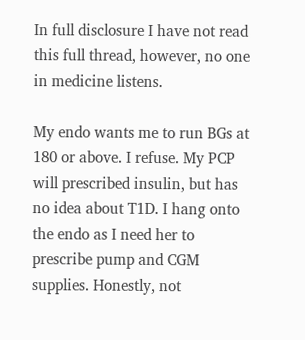In full disclosure I have not read this full thread, however, no one in medicine listens.

My endo wants me to run BGs at 180 or above. I refuse. My PCP will prescribed insulin, but has no idea about T1D. I hang onto the endo as I need her to prescribe pump and CGM supplies. Honestly, not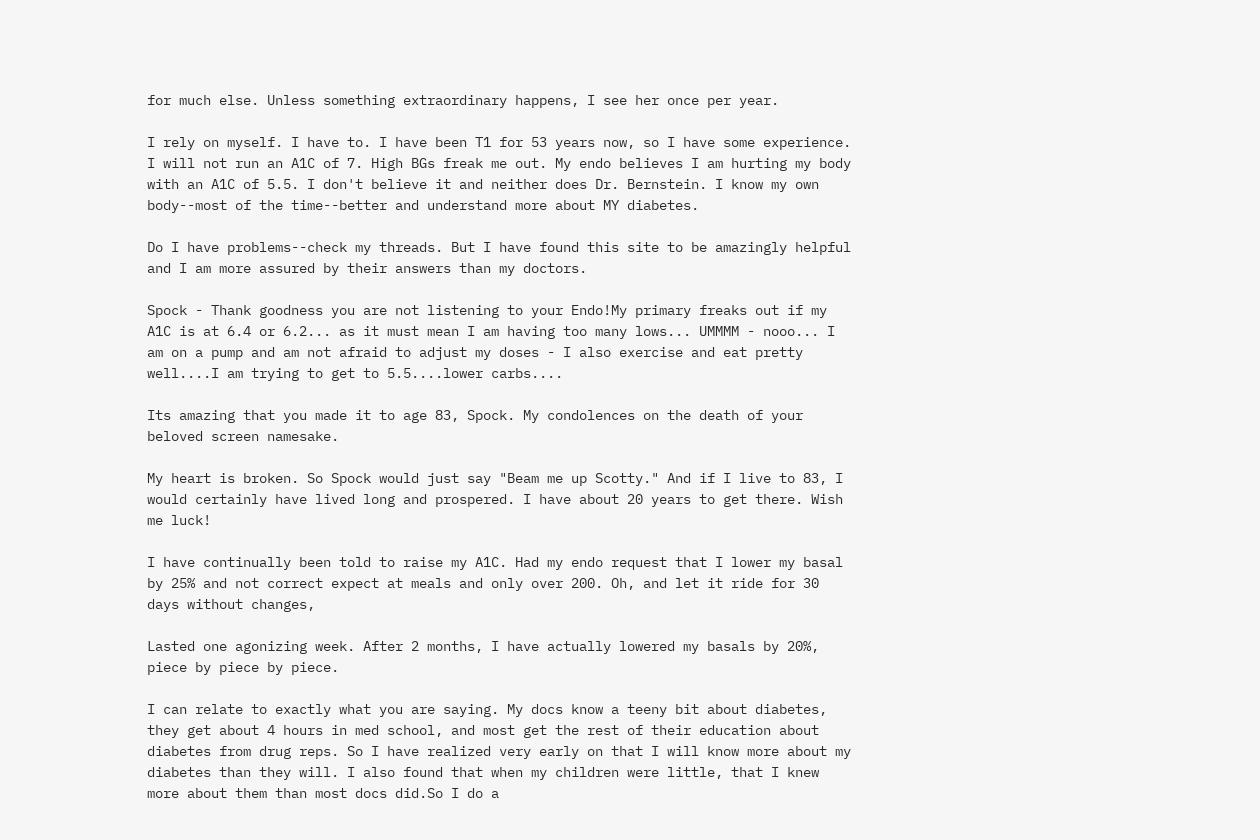for much else. Unless something extraordinary happens, I see her once per year.

I rely on myself. I have to. I have been T1 for 53 years now, so I have some experience. I will not run an A1C of 7. High BGs freak me out. My endo believes I am hurting my body with an A1C of 5.5. I don't believe it and neither does Dr. Bernstein. I know my own body--most of the time--better and understand more about MY diabetes.

Do I have problems--check my threads. But I have found this site to be amazingly helpful and I am more assured by their answers than my doctors.

Spock - Thank goodness you are not listening to your Endo!My primary freaks out if my A1C is at 6.4 or 6.2... as it must mean I am having too many lows... UMMMM - nooo... I am on a pump and am not afraid to adjust my doses - I also exercise and eat pretty well....I am trying to get to 5.5....lower carbs....

Its amazing that you made it to age 83, Spock. My condolences on the death of your beloved screen namesake.

My heart is broken. So Spock would just say "Beam me up Scotty." And if I live to 83, I would certainly have lived long and prospered. I have about 20 years to get there. Wish me luck!

I have continually been told to raise my A1C. Had my endo request that I lower my basal by 25% and not correct expect at meals and only over 200. Oh, and let it ride for 30 days without changes,

Lasted one agonizing week. After 2 months, I have actually lowered my basals by 20%, piece by piece by piece.

I can relate to exactly what you are saying. My docs know a teeny bit about diabetes, they get about 4 hours in med school, and most get the rest of their education about diabetes from drug reps. So I have realized very early on that I will know more about my diabetes than they will. I also found that when my children were little, that I knew more about them than most docs did.So I do a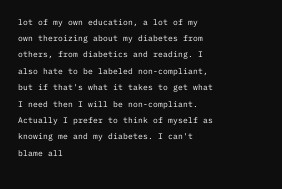lot of my own education, a lot of my own theroizing about my diabetes from others, from diabetics and reading. I also hate to be labeled non-compliant, but if that's what it takes to get what I need then I will be non-compliant. Actually I prefer to think of myself as knowing me and my diabetes. I can't blame all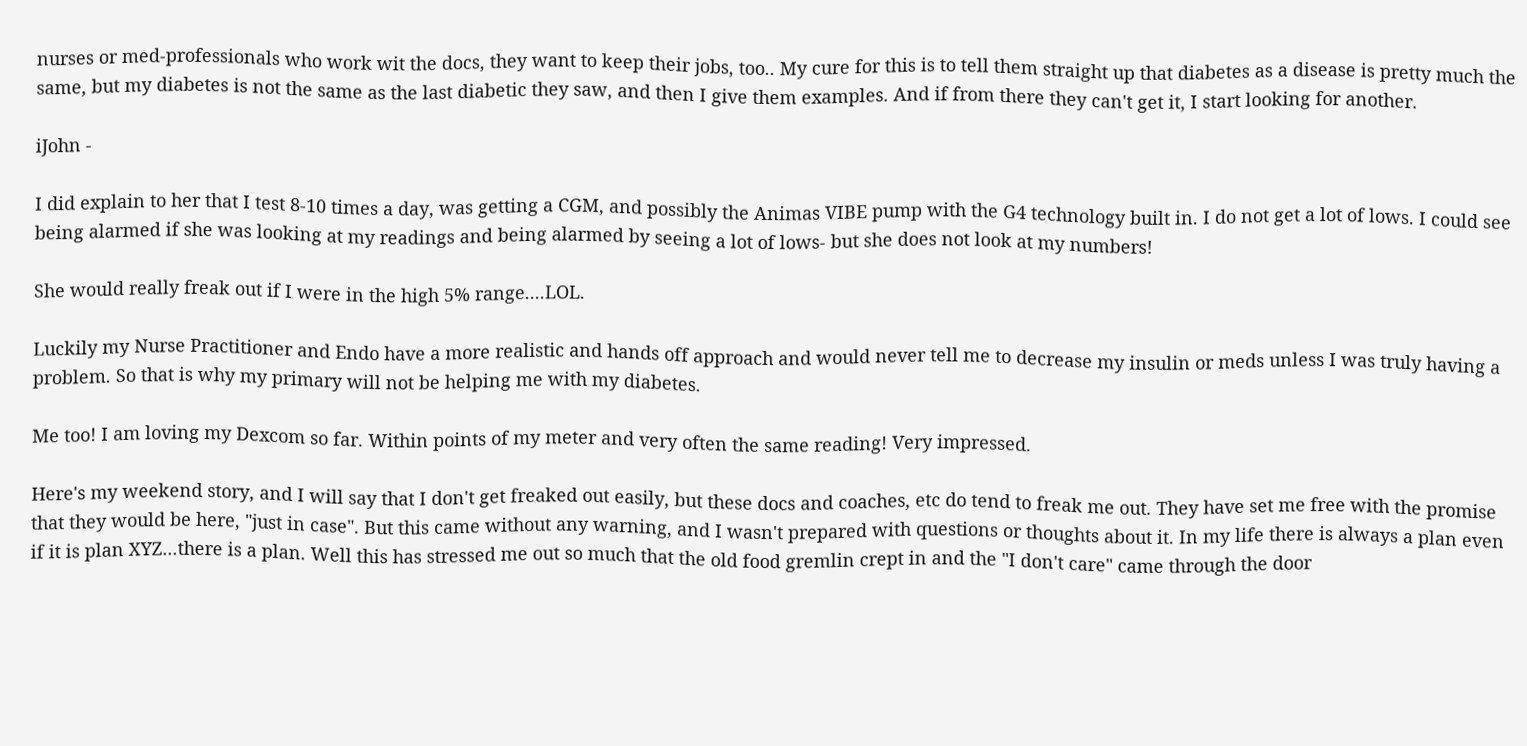nurses or med-professionals who work wit the docs, they want to keep their jobs, too.. My cure for this is to tell them straight up that diabetes as a disease is pretty much the same, but my diabetes is not the same as the last diabetic they saw, and then I give them examples. And if from there they can't get it, I start looking for another.

iJohn -

I did explain to her that I test 8-10 times a day, was getting a CGM, and possibly the Animas VIBE pump with the G4 technology built in. I do not get a lot of lows. I could see being alarmed if she was looking at my readings and being alarmed by seeing a lot of lows- but she does not look at my numbers!

She would really freak out if I were in the high 5% range....LOL.

Luckily my Nurse Practitioner and Endo have a more realistic and hands off approach and would never tell me to decrease my insulin or meds unless I was truly having a problem. So that is why my primary will not be helping me with my diabetes.

Me too! I am loving my Dexcom so far. Within points of my meter and very often the same reading! Very impressed.

Here's my weekend story, and I will say that I don't get freaked out easily, but these docs and coaches, etc do tend to freak me out. They have set me free with the promise that they would be here, "just in case". But this came without any warning, and I wasn't prepared with questions or thoughts about it. In my life there is always a plan even if it is plan XYZ...there is a plan. Well this has stressed me out so much that the old food gremlin crept in and the "I don't care" came through the door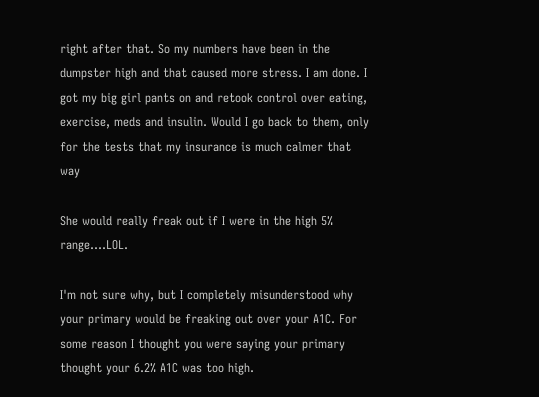right after that. So my numbers have been in the dumpster high and that caused more stress. I am done. I got my big girl pants on and retook control over eating, exercise, meds and insulin. Would I go back to them, only for the tests that my insurance is much calmer that way

She would really freak out if I were in the high 5% range....LOL.

I'm not sure why, but I completely misunderstood why your primary would be freaking out over your A1C. For some reason I thought you were saying your primary thought your 6.2% A1C was too high.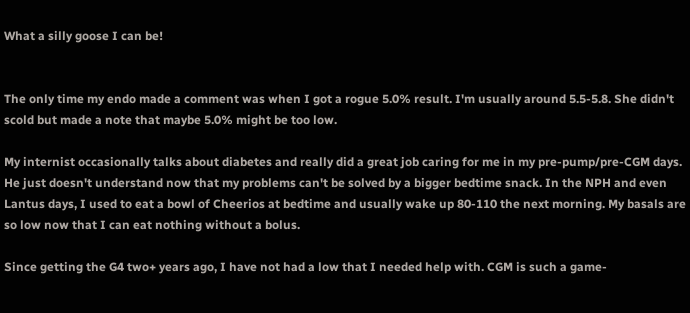What a silly goose I can be!


The only time my endo made a comment was when I got a rogue 5.0% result. I'm usually around 5.5-5.8. She didn't scold but made a note that maybe 5.0% might be too low.

My internist occasionally talks about diabetes and really did a great job caring for me in my pre-pump/pre-CGM days. He just doesn't understand now that my problems can't be solved by a bigger bedtime snack. In the NPH and even Lantus days, I used to eat a bowl of Cheerios at bedtime and usually wake up 80-110 the next morning. My basals are so low now that I can eat nothing without a bolus.

Since getting the G4 two+ years ago, I have not had a low that I needed help with. CGM is such a game-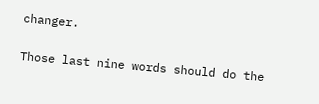changer.

Those last nine words should do the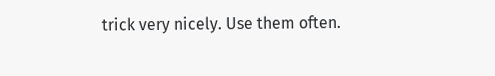trick very nicely. Use them often.